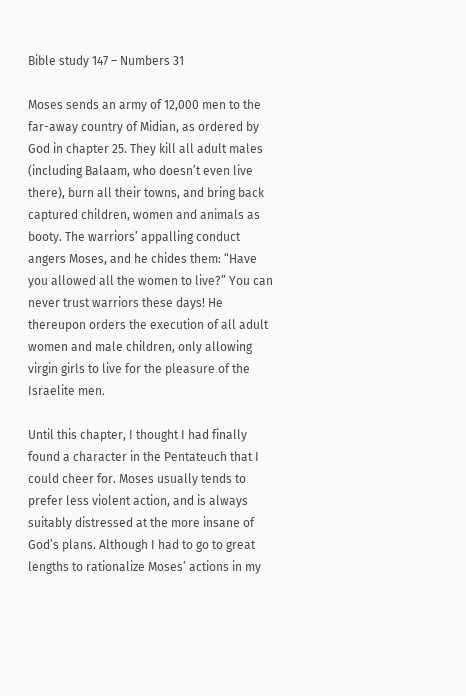Bible study 147 – Numbers 31

Moses sends an army of 12,000 men to the far-away country of Midian, as ordered by God in chapter 25. They kill all adult males (including Balaam, who doesn’t even live there), burn all their towns, and bring back captured children, women and animals as booty. The warriors’ appalling conduct angers Moses, and he chides them: “Have you allowed all the women to live?” You can never trust warriors these days! He thereupon orders the execution of all adult women and male children, only allowing virgin girls to live for the pleasure of the Israelite men.

Until this chapter, I thought I had finally found a character in the Pentateuch that I could cheer for. Moses usually tends to prefer less violent action, and is always suitably distressed at the more insane of God’s plans. Although I had to go to great lengths to rationalize Moses’ actions in my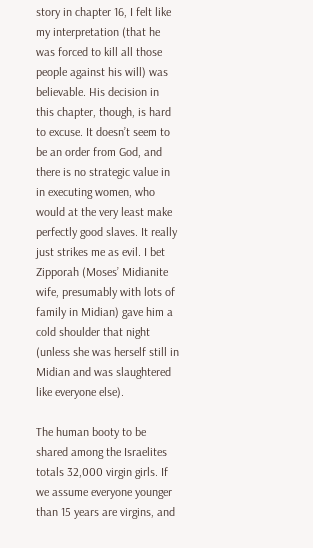story in chapter 16, I felt like my interpretation (that he was forced to kill all those people against his will) was believable. His decision in this chapter, though, is hard to excuse. It doesn’t seem to be an order from God, and there is no strategic value in in executing women, who would at the very least make perfectly good slaves. It really just strikes me as evil. I bet Zipporah (Moses’ Midianite wife, presumably with lots of family in Midian) gave him a cold shoulder that night (unless she was herself still in Midian and was slaughtered like everyone else).

The human booty to be shared among the Israelites totals 32,000 virgin girls. If we assume everyone younger than 15 years are virgins, and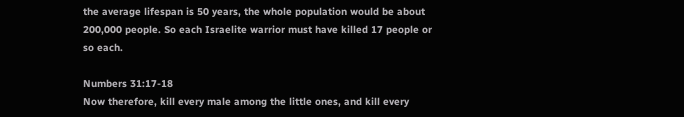the average lifespan is 50 years, the whole population would be about 200,000 people. So each Israelite warrior must have killed 17 people or so each.

Numbers 31:17-18
Now therefore, kill every male among the little ones, and kill every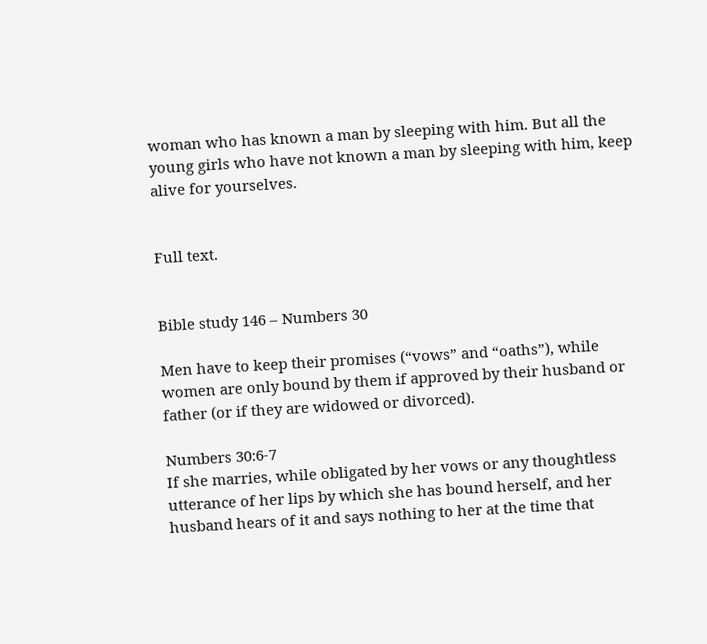woman who has known a man by sleeping with him. But all the young girls who have not known a man by sleeping with him, keep alive for yourselves.


Full text.


Bible study 146 – Numbers 30

Men have to keep their promises (“vows” and “oaths”), while women are only bound by them if approved by their husband or father (or if they are widowed or divorced).

Numbers 30:6-7
If she marries, while obligated by her vows or any thoughtless utterance of her lips by which she has bound herself, and her husband hears of it and says nothing to her at the time that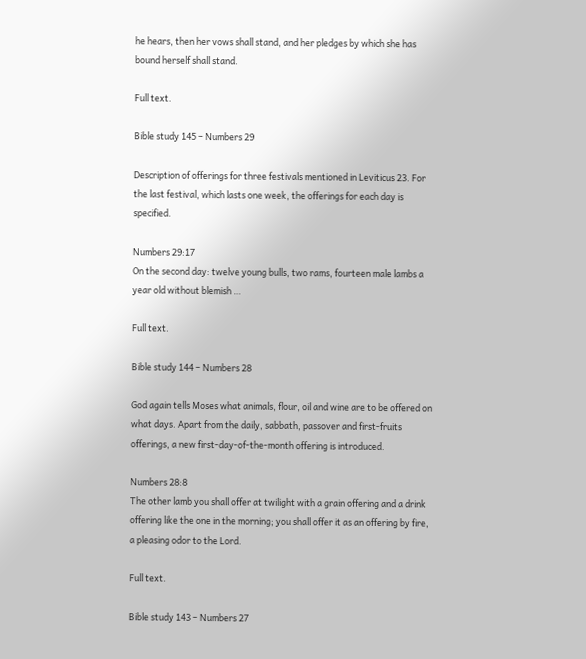he hears, then her vows shall stand, and her pledges by which she has bound herself shall stand.

Full text.

Bible study 145 – Numbers 29

Description of offerings for three festivals mentioned in Leviticus 23. For the last festival, which lasts one week, the offerings for each day is specified.

Numbers 29:17
On the second day: twelve young bulls, two rams, fourteen male lambs a year old without blemish …

Full text.

Bible study 144 – Numbers 28

God again tells Moses what animals, flour, oil and wine are to be offered on what days. Apart from the daily, sabbath, passover and first-fruits offerings, a new first-day-of-the-month offering is introduced.

Numbers 28:8
The other lamb you shall offer at twilight with a grain offering and a drink offering like the one in the morning; you shall offer it as an offering by fire, a pleasing odor to the Lord.

Full text.

Bible study 143 – Numbers 27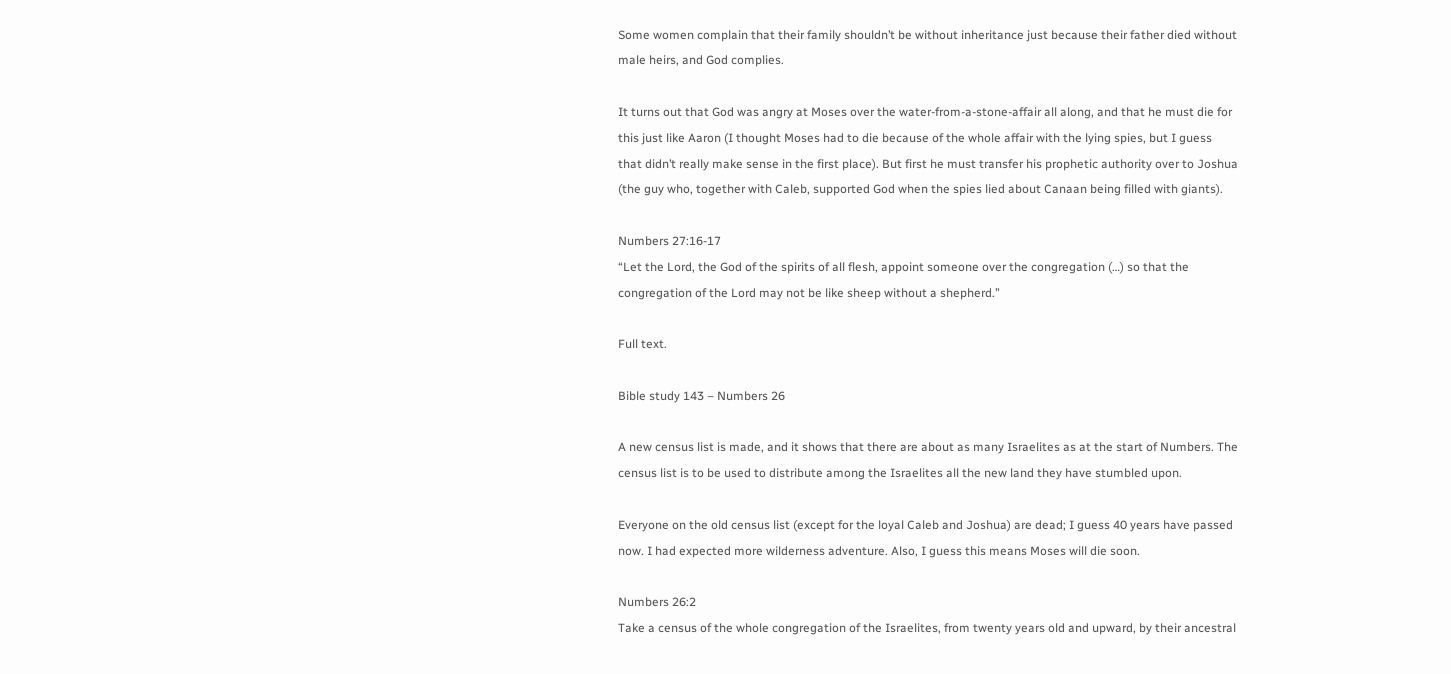Some women complain that their family shouldn’t be without inheritance just because their father died without male heirs, and God complies.

It turns out that God was angry at Moses over the water-from-a-stone-affair all along, and that he must die for this just like Aaron (I thought Moses had to die because of the whole affair with the lying spies, but I guess that didn’t really make sense in the first place). But first he must transfer his prophetic authority over to Joshua (the guy who, together with Caleb, supported God when the spies lied about Canaan being filled with giants).

Numbers 27:16-17
“Let the Lord, the God of the spirits of all flesh, appoint someone over the congregation (…) so that the congregation of the Lord may not be like sheep without a shepherd.”

Full text.

Bible study 143 – Numbers 26

A new census list is made, and it shows that there are about as many Israelites as at the start of Numbers. The census list is to be used to distribute among the Israelites all the new land they have stumbled upon.

Everyone on the old census list (except for the loyal Caleb and Joshua) are dead; I guess 40 years have passed now. I had expected more wilderness adventure. Also, I guess this means Moses will die soon.

Numbers 26:2
Take a census of the whole congregation of the Israelites, from twenty years old and upward, by their ancestral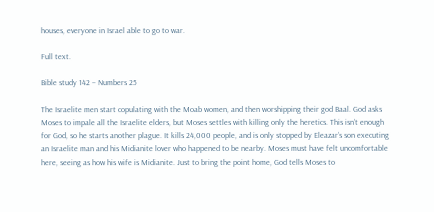houses, everyone in Israel able to go to war.

Full text.

Bible study 142 – Numbers 25

The Israelite men start copulating with the Moab women, and then worshipping their god Baal. God asks Moses to impale all the Israelite elders, but Moses settles with killing only the heretics. This isn’t enough for God, so he starts another plague. It kills 24,000 people, and is only stopped by Eleazar’s son executing an Israelite man and his Midianite lover who happened to be nearby. Moses must have felt uncomfortable here, seeing as how his wife is Midianite. Just to bring the point home, God tells Moses to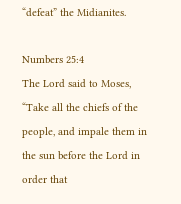“defeat” the Midianites.

Numbers 25:4
The Lord said to Moses, “Take all the chiefs of the people, and impale them in the sun before the Lord in order that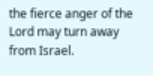the fierce anger of the Lord may turn away from Israel.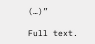(…)”

Full text.